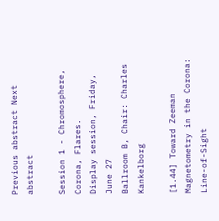Previous abstract Next abstract

Session 1 - Chromosphere, Corona, Flares.
Display session, Friday, June 27
Ballroom B, Chair: Charles Kankelborg

[1.44] Toward Zeeman Magnetometry in the Corona: Line-of-Sight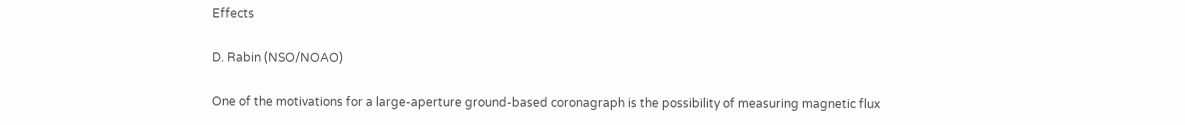Effects

D. Rabin (NSO/NOAO)

One of the motivations for a large-aperture ground-based coronagraph is the possibility of measuring magnetic flux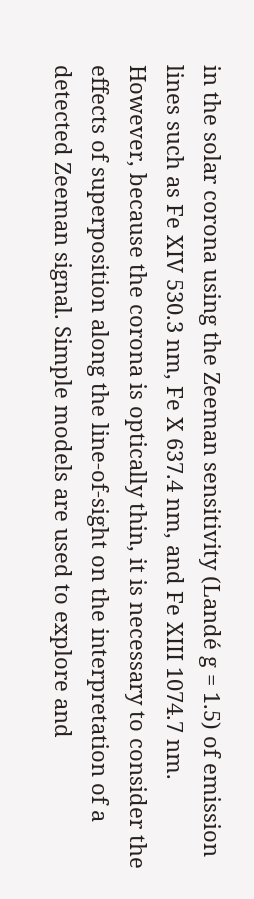in the solar corona using the Zeeman sensitivity (Landé g = 1.5) of emission lines such as Fe XIV 530.3 nm, Fe X 637.4 nm, and Fe XIII 1074.7 nm. However, because the corona is optically thin, it is necessary to consider the effects of superposition along the line-of-sight on the interpretation of a detected Zeeman signal. Simple models are used to explore and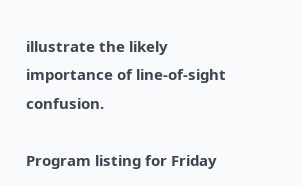illustrate the likely importance of line-of-sight confusion.

Program listing for Friday